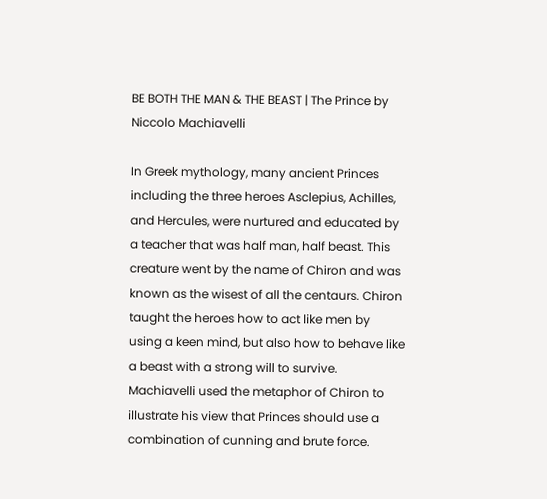BE BOTH THE MAN & THE BEAST | The Prince by Niccolo Machiavelli

In Greek mythology, many ancient Princes including the three heroes Asclepius, Achilles, and Hercules, were nurtured and educated by a teacher that was half man, half beast. This creature went by the name of Chiron and was known as the wisest of all the centaurs. Chiron taught the heroes how to act like men by using a keen mind, but also how to behave like a beast with a strong will to survive. Machiavelli used the metaphor of Chiron to illustrate his view that Princes should use a combination of cunning and brute force.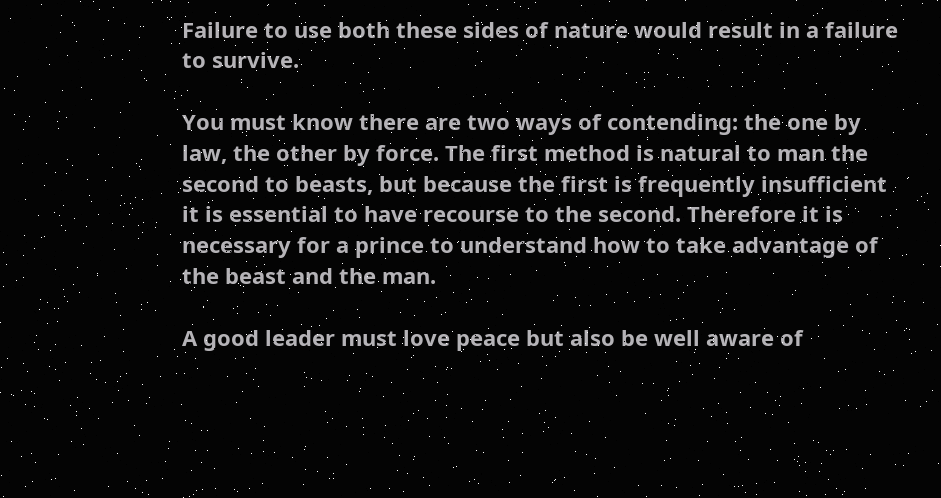Failure to use both these sides of nature would result in a failure to survive.

You must know there are two ways of contending: the one by law, the other by force. The first method is natural to man the second to beasts, but because the first is frequently insufficient it is essential to have recourse to the second. Therefore it is necessary for a prince to understand how to take advantage of the beast and the man.

A good leader must love peace but also be well aware of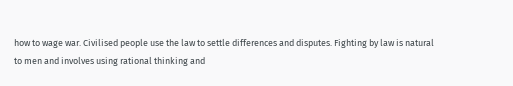how to wage war. Civilised people use the law to settle differences and disputes. Fighting by law is natural to men and involves using rational thinking and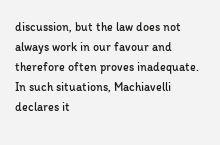discussion, but the law does not always work in our favour and therefore often proves inadequate. In such situations, Machiavelli declares it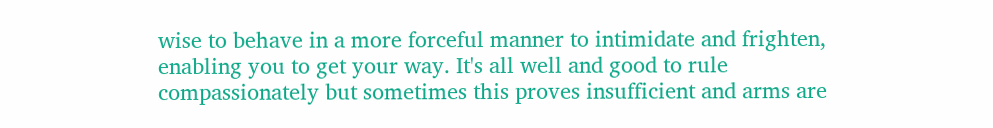wise to behave in a more forceful manner to intimidate and frighten, enabling you to get your way. It's all well and good to rule compassionately but sometimes this proves insufficient and arms are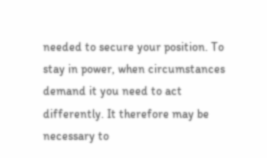needed to secure your position. To stay in power, when circumstances demand it you need to act differently. It therefore may be necessary to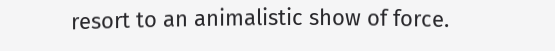resort to an animalistic show of force.